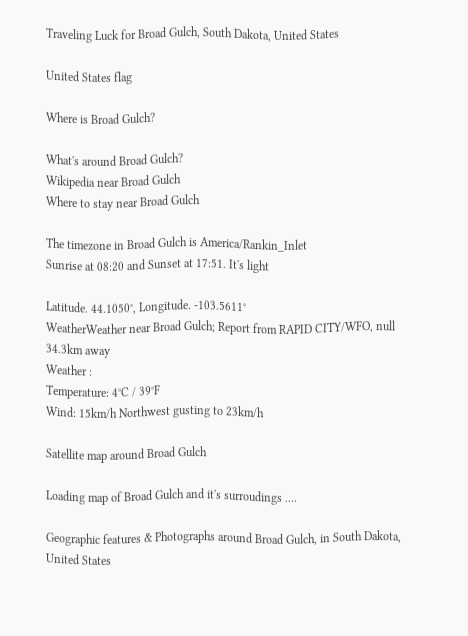Traveling Luck for Broad Gulch, South Dakota, United States

United States flag

Where is Broad Gulch?

What's around Broad Gulch?
Wikipedia near Broad Gulch
Where to stay near Broad Gulch

The timezone in Broad Gulch is America/Rankin_Inlet
Sunrise at 08:20 and Sunset at 17:51. It's light

Latitude. 44.1050°, Longitude. -103.5611°
WeatherWeather near Broad Gulch; Report from RAPID CITY/WFO, null 34.3km away
Weather :
Temperature: 4°C / 39°F
Wind: 15km/h Northwest gusting to 23km/h

Satellite map around Broad Gulch

Loading map of Broad Gulch and it's surroudings ....

Geographic features & Photographs around Broad Gulch, in South Dakota, United States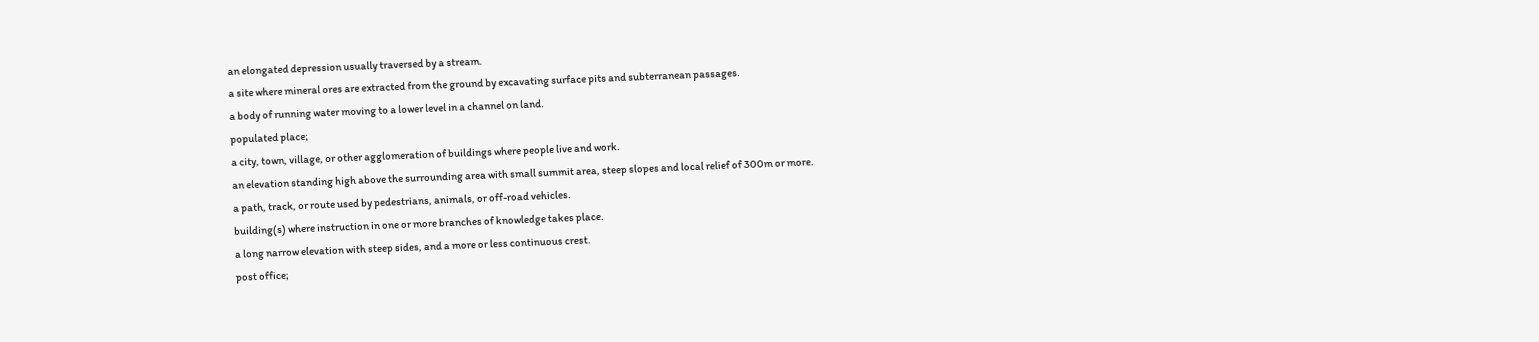an elongated depression usually traversed by a stream.
a site where mineral ores are extracted from the ground by excavating surface pits and subterranean passages.
a body of running water moving to a lower level in a channel on land.
populated place;
a city, town, village, or other agglomeration of buildings where people live and work.
an elevation standing high above the surrounding area with small summit area, steep slopes and local relief of 300m or more.
a path, track, or route used by pedestrians, animals, or off-road vehicles.
building(s) where instruction in one or more branches of knowledge takes place.
a long narrow elevation with steep sides, and a more or less continuous crest.
post office;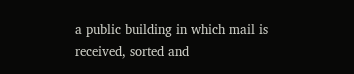a public building in which mail is received, sorted and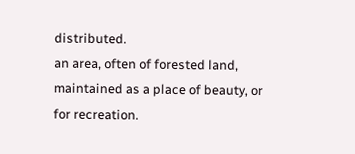distributed.
an area, often of forested land, maintained as a place of beauty, or for recreation.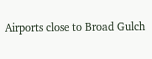Airports close to Broad Gulch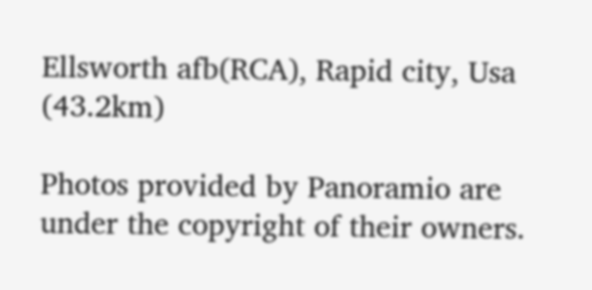Ellsworth afb(RCA), Rapid city, Usa (43.2km)

Photos provided by Panoramio are under the copyright of their owners.